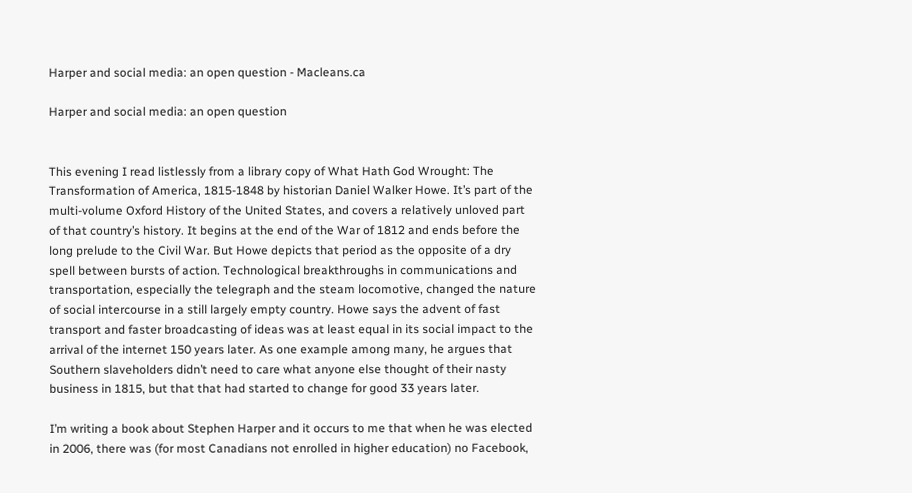Harper and social media: an open question - Macleans.ca

Harper and social media: an open question


This evening I read listlessly from a library copy of What Hath God Wrought: The Transformation of America, 1815-1848 by historian Daniel Walker Howe. It’s part of the multi-volume Oxford History of the United States, and covers a relatively unloved part of that country’s history. It begins at the end of the War of 1812 and ends before the long prelude to the Civil War. But Howe depicts that period as the opposite of a dry spell between bursts of action. Technological breakthroughs in communications and transportation, especially the telegraph and the steam locomotive, changed the nature of social intercourse in a still largely empty country. Howe says the advent of fast transport and faster broadcasting of ideas was at least equal in its social impact to the arrival of the internet 150 years later. As one example among many, he argues that Southern slaveholders didn’t need to care what anyone else thought of their nasty business in 1815, but that that had started to change for good 33 years later.

I’m writing a book about Stephen Harper and it occurs to me that when he was elected in 2006, there was (for most Canadians not enrolled in higher education) no Facebook,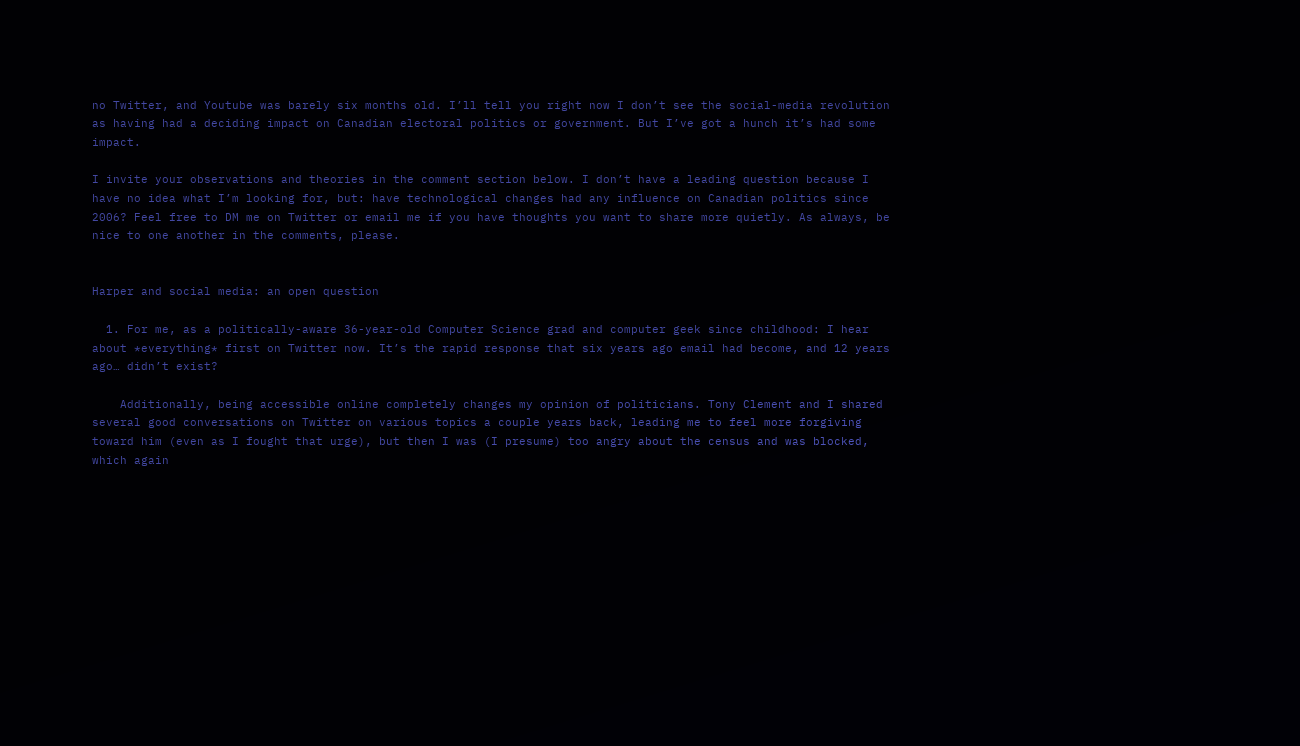no Twitter, and Youtube was barely six months old. I’ll tell you right now I don’t see the social-media revolution as having had a deciding impact on Canadian electoral politics or government. But I’ve got a hunch it’s had some impact.

I invite your observations and theories in the comment section below. I don’t have a leading question because I have no idea what I’m looking for, but: have technological changes had any influence on Canadian politics since 2006? Feel free to DM me on Twitter or email me if you have thoughts you want to share more quietly. As always, be nice to one another in the comments, please.


Harper and social media: an open question

  1. For me, as a politically-aware 36-year-old Computer Science grad and computer geek since childhood: I hear about *everything* first on Twitter now. It’s the rapid response that six years ago email had become, and 12 years ago… didn’t exist?

    Additionally, being accessible online completely changes my opinion of politicians. Tony Clement and I shared several good conversations on Twitter on various topics a couple years back, leading me to feel more forgiving toward him (even as I fought that urge), but then I was (I presume) too angry about the census and was blocked, which again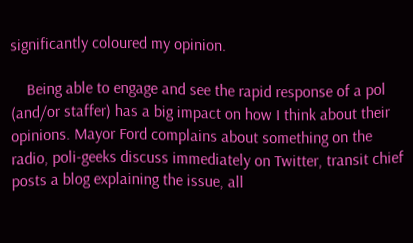significantly coloured my opinion.

    Being able to engage and see the rapid response of a pol (and/or staffer) has a big impact on how I think about their opinions. Mayor Ford complains about something on the radio, poli-geeks discuss immediately on Twitter, transit chief posts a blog explaining the issue, all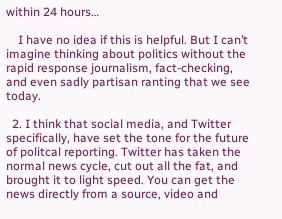within 24 hours…

    I have no idea if this is helpful. But I can’t imagine thinking about politics without the rapid response journalism, fact-checking, and even sadly partisan ranting that we see today.

  2. I think that social media, and Twitter specifically, have set the tone for the future of politcal reporting. Twitter has taken the normal news cycle, cut out all the fat, and brought it to light speed. You can get the news directly from a source, video and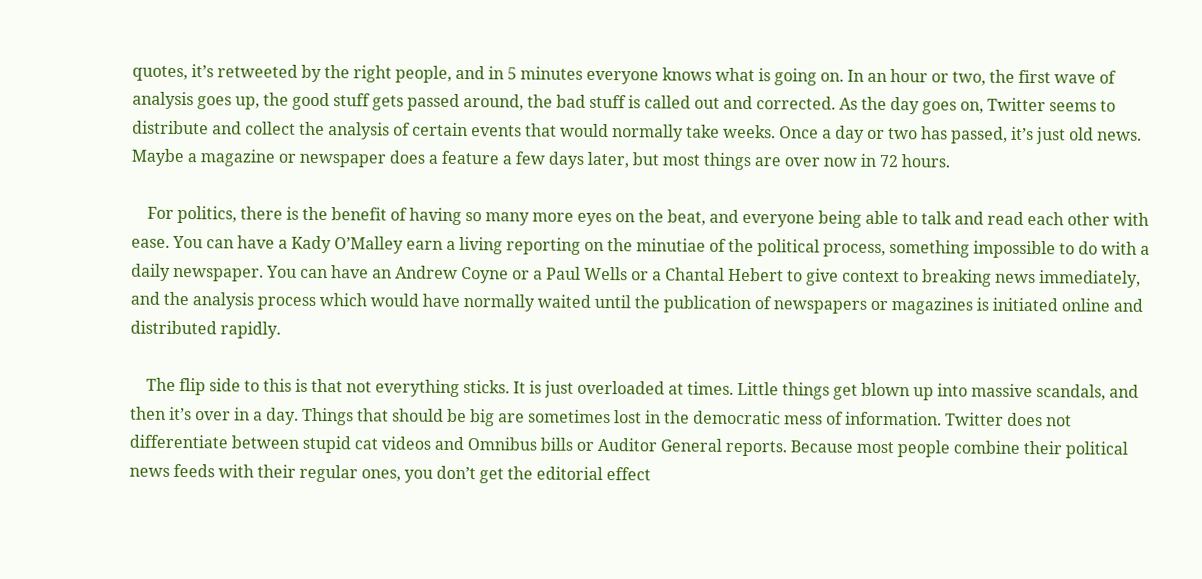quotes, it’s retweeted by the right people, and in 5 minutes everyone knows what is going on. In an hour or two, the first wave of analysis goes up, the good stuff gets passed around, the bad stuff is called out and corrected. As the day goes on, Twitter seems to distribute and collect the analysis of certain events that would normally take weeks. Once a day or two has passed, it’s just old news. Maybe a magazine or newspaper does a feature a few days later, but most things are over now in 72 hours.

    For politics, there is the benefit of having so many more eyes on the beat, and everyone being able to talk and read each other with ease. You can have a Kady O’Malley earn a living reporting on the minutiae of the political process, something impossible to do with a daily newspaper. You can have an Andrew Coyne or a Paul Wells or a Chantal Hebert to give context to breaking news immediately, and the analysis process which would have normally waited until the publication of newspapers or magazines is initiated online and distributed rapidly.

    The flip side to this is that not everything sticks. It is just overloaded at times. Little things get blown up into massive scandals, and then it’s over in a day. Things that should be big are sometimes lost in the democratic mess of information. Twitter does not differentiate between stupid cat videos and Omnibus bills or Auditor General reports. Because most people combine their political news feeds with their regular ones, you don’t get the editorial effect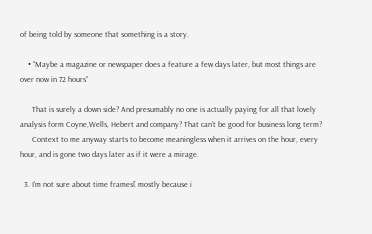of being told by someone that something is a story.

    • “Maybe a magazine or newspaper does a feature a few days later, but most things are over now in 72 hours”

      That is surely a down side? And presumably no one is actually paying for all that lovely analysis form Coyne,Wells, Hebert and company? That can’t be good for business long term?
      Context to me anyway starts to become meaningless when it arrives on the hour, every hour, and is gone two days later as if it were a mirage.

  3. I’m not sure about time frames[ mostly because i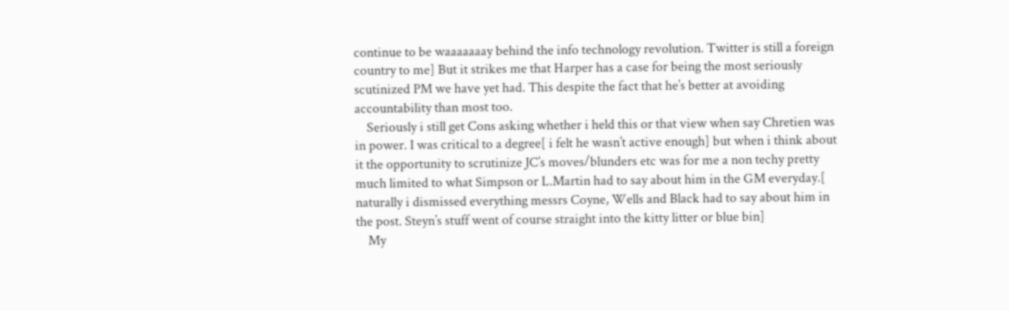continue to be waaaaaaay behind the info technology revolution. Twitter is still a foreign country to me] But it strikes me that Harper has a case for being the most seriously scutinized PM we have yet had. This despite the fact that he’s better at avoiding accountability than most too.
    Seriously i still get Cons asking whether i held this or that view when say Chretien was in power. I was critical to a degree[ i felt he wasn’t active enough] but when i think about it the opportunity to scrutinize JC’s moves/blunders etc was for me a non techy pretty much limited to what Simpson or L.Martin had to say about him in the GM everyday.[ naturally i dismissed everything messrs Coyne, Wells and Black had to say about him in the post. Steyn’s stuff went of course straight into the kitty litter or blue bin]
    My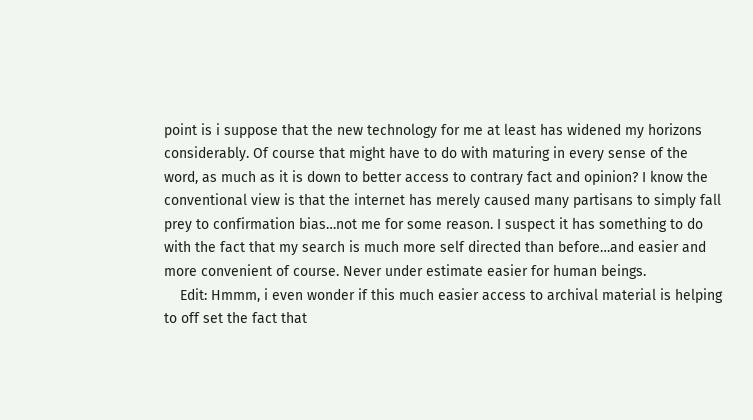point is i suppose that the new technology for me at least has widened my horizons considerably. Of course that might have to do with maturing in every sense of the word, as much as it is down to better access to contrary fact and opinion? I know the conventional view is that the internet has merely caused many partisans to simply fall prey to confirmation bias…not me for some reason. I suspect it has something to do with the fact that my search is much more self directed than before…and easier and more convenient of course. Never under estimate easier for human beings.
    Edit: Hmmm, i even wonder if this much easier access to archival material is helping to off set the fact that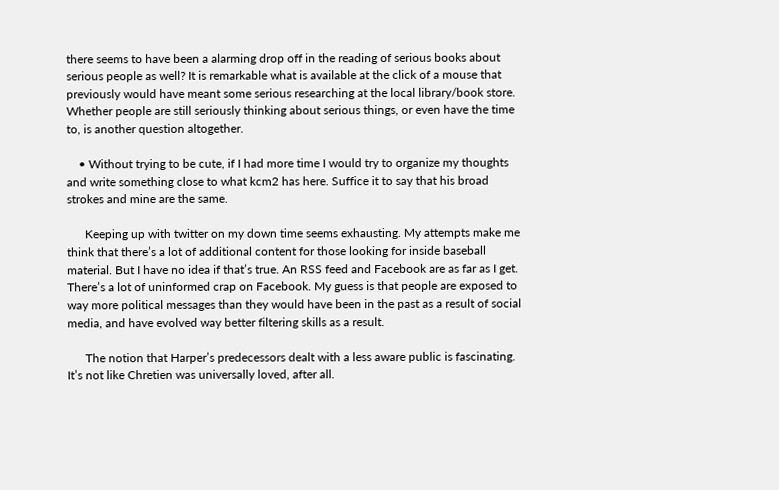there seems to have been a alarming drop off in the reading of serious books about serious people as well? It is remarkable what is available at the click of a mouse that previously would have meant some serious researching at the local library/book store. Whether people are still seriously thinking about serious things, or even have the time to, is another question altogether.

    • Without trying to be cute, if I had more time I would try to organize my thoughts and write something close to what kcm2 has here. Suffice it to say that his broad strokes and mine are the same.

      Keeping up with twitter on my down time seems exhausting. My attempts make me think that there’s a lot of additional content for those looking for inside baseball material. But I have no idea if that’s true. An RSS feed and Facebook are as far as I get. There’s a lot of uninformed crap on Facebook. My guess is that people are exposed to way more political messages than they would have been in the past as a result of social media, and have evolved way better filtering skills as a result.

      The notion that Harper’s predecessors dealt with a less aware public is fascinating. It’s not like Chretien was universally loved, after all.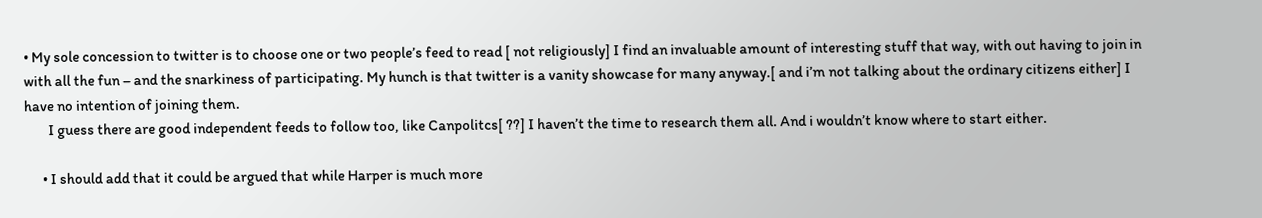• My sole concession to twitter is to choose one or two people’s feed to read [ not religiously] I find an invaluable amount of interesting stuff that way, with out having to join in with all the fun – and the snarkiness of participating. My hunch is that twitter is a vanity showcase for many anyway.[ and i’m not talking about the ordinary citizens either] I have no intention of joining them.
        I guess there are good independent feeds to follow too, like Canpolitcs[ ??] I haven’t the time to research them all. And i wouldn’t know where to start either.

      • I should add that it could be argued that while Harper is much more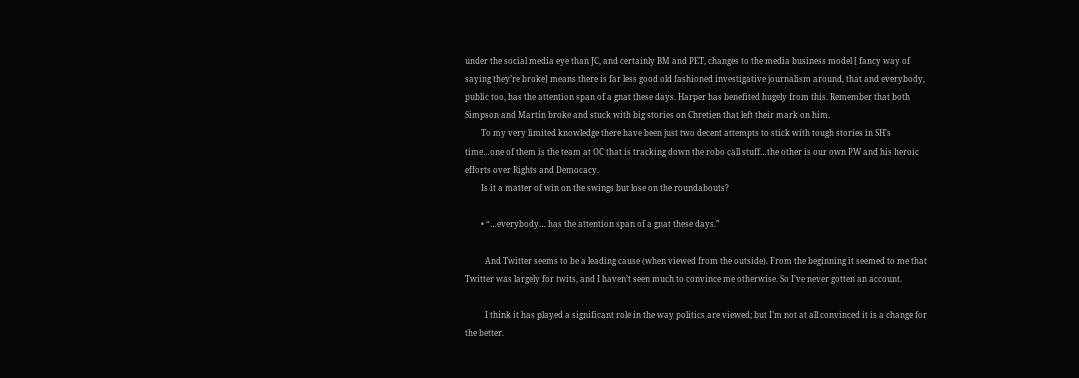under the social media eye than JC, and certainly BM and PET, changes to the media business model [ fancy way of saying they’re broke] means there is far less good old fashioned investigative journalism around, that and everybody, public too, has the attention span of a gnat these days. Harper has benefited hugely from this. Remember that both Simpson and Martin broke and stuck with big stories on Chretien that left their mark on him.
        To my very limited knowledge there have been just two decent attempts to stick with tough stories in SH’s time…one of them is the team at OC that is tracking down the robo call stuff…the other is our own PW and his heroic efforts over Rights and Democacy.
        Is it a matter of win on the swings but lose on the roundabouts?

        • “…everybody… has the attention span of a gnat these days.”

          And Twitter seems to be a leading cause (when viewed from the outside). From the beginning it seemed to me that Twitter was largely for twits, and I haven’t seen much to convince me otherwise. So I’ve never gotten an account.

          I think it has played a significant role in the way politics are viewed; but I’m not at all convinced it is a change for the better.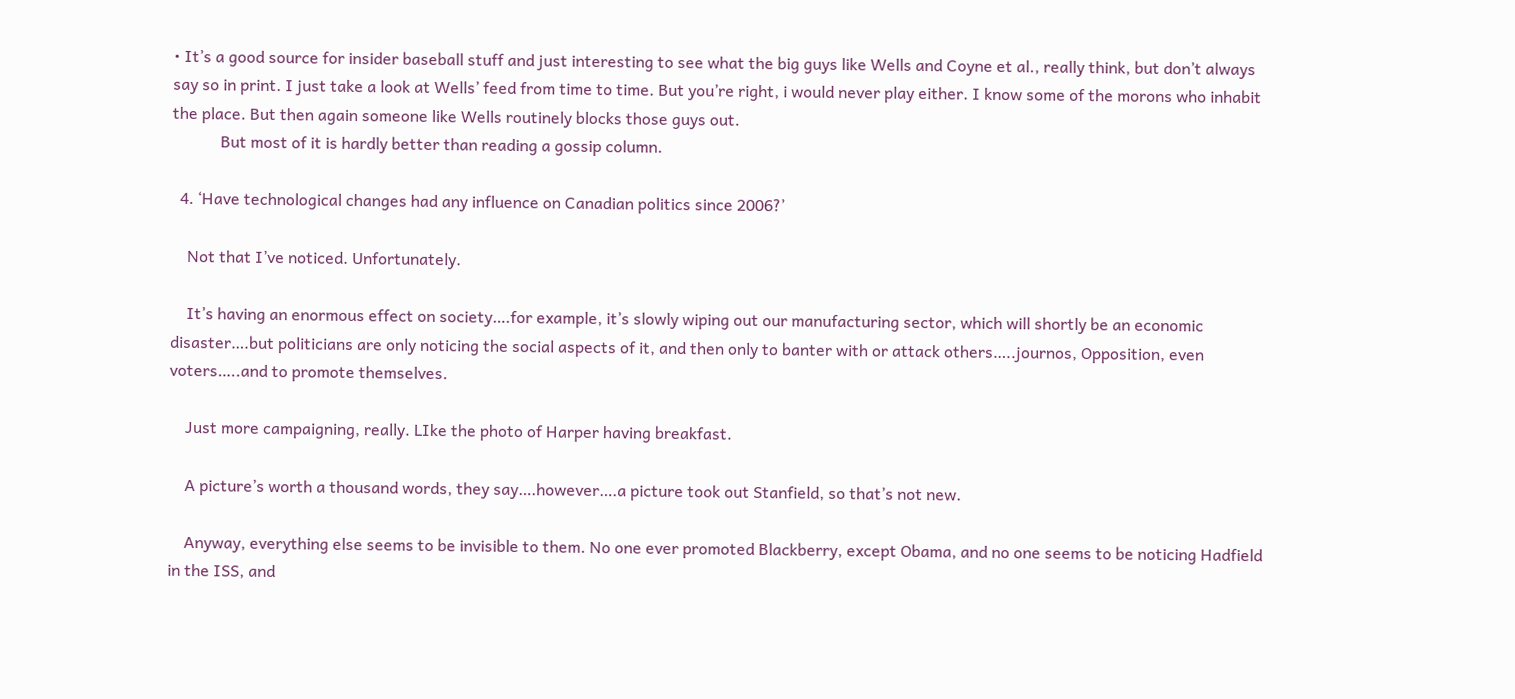• It’s a good source for insider baseball stuff and just interesting to see what the big guys like Wells and Coyne et al., really think, but don’t always say so in print. I just take a look at Wells’ feed from time to time. But you’re right, i would never play either. I know some of the morons who inhabit the place. But then again someone like Wells routinely blocks those guys out.
            But most of it is hardly better than reading a gossip column.

  4. ‘Have technological changes had any influence on Canadian politics since 2006?’

    Not that I’ve noticed. Unfortunately.

    It’s having an enormous effect on society….for example, it’s slowly wiping out our manufacturing sector, which will shortly be an economic disaster….but politicians are only noticing the social aspects of it, and then only to banter with or attack others…..journos, Opposition, even voters…..and to promote themselves.

    Just more campaigning, really. LIke the photo of Harper having breakfast.

    A picture’s worth a thousand words, they say….however….a picture took out Stanfield, so that’s not new.

    Anyway, everything else seems to be invisible to them. No one ever promoted Blackberry, except Obama, and no one seems to be noticing Hadfield in the ISS, and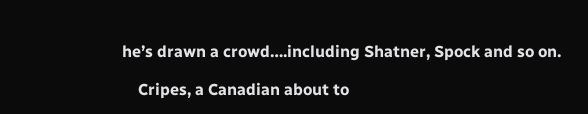he’s drawn a crowd….including Shatner, Spock and so on.

    Cripes, a Canadian about to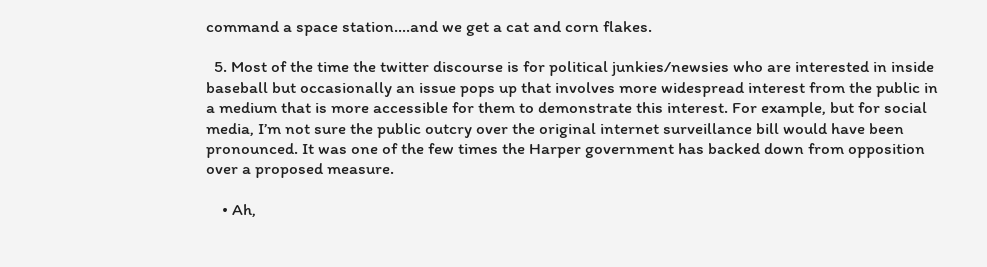command a space station….and we get a cat and corn flakes.

  5. Most of the time the twitter discourse is for political junkies/newsies who are interested in inside baseball but occasionally an issue pops up that involves more widespread interest from the public in a medium that is more accessible for them to demonstrate this interest. For example, but for social media, I’m not sure the public outcry over the original internet surveillance bill would have been pronounced. It was one of the few times the Harper government has backed down from opposition over a proposed measure.

    • Ah,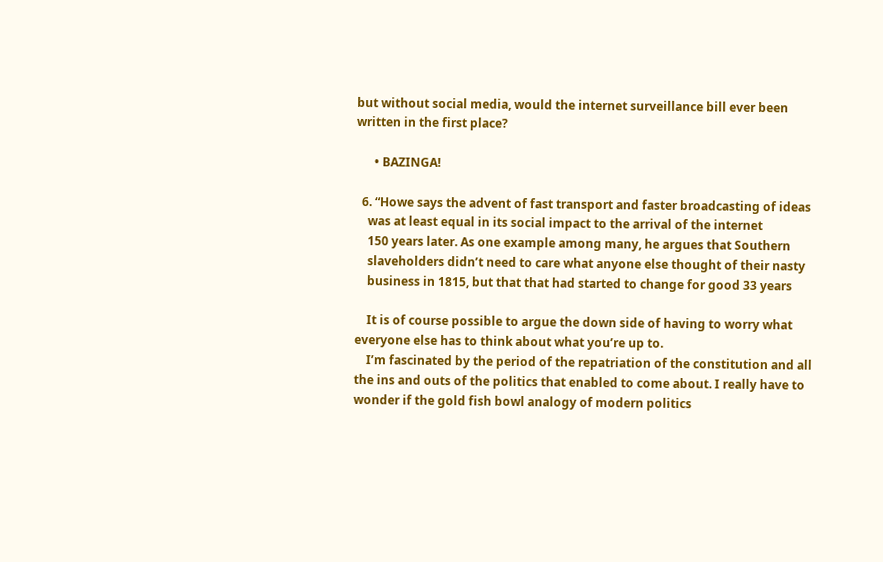but without social media, would the internet surveillance bill ever been written in the first place?

      • BAZINGA!

  6. “Howe says the advent of fast transport and faster broadcasting of ideas
    was at least equal in its social impact to the arrival of the internet
    150 years later. As one example among many, he argues that Southern
    slaveholders didn’t need to care what anyone else thought of their nasty
    business in 1815, but that that had started to change for good 33 years

    It is of course possible to argue the down side of having to worry what everyone else has to think about what you’re up to.
    I’m fascinated by the period of the repatriation of the constitution and all the ins and outs of the politics that enabled to come about. I really have to wonder if the gold fish bowl analogy of modern politics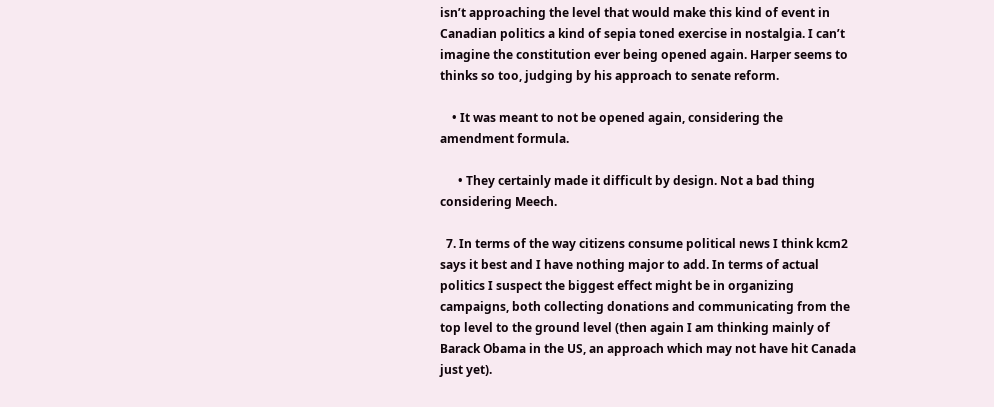isn’t approaching the level that would make this kind of event in Canadian politics a kind of sepia toned exercise in nostalgia. I can’t imagine the constitution ever being opened again. Harper seems to thinks so too, judging by his approach to senate reform.

    • It was meant to not be opened again, considering the amendment formula.

      • They certainly made it difficult by design. Not a bad thing considering Meech.

  7. In terms of the way citizens consume political news I think kcm2 says it best and I have nothing major to add. In terms of actual politics I suspect the biggest effect might be in organizing campaigns, both collecting donations and communicating from the top level to the ground level (then again I am thinking mainly of Barack Obama in the US, an approach which may not have hit Canada just yet).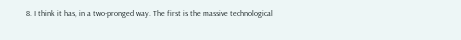8. I think it has, in a two-pronged way. The first is the massive technological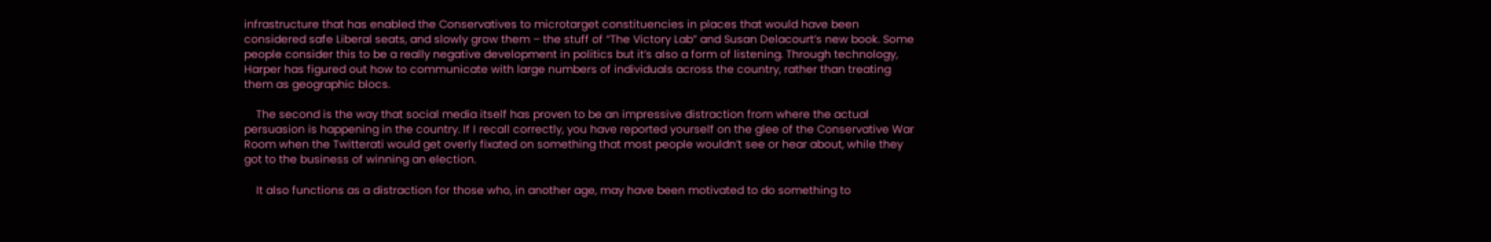infrastructure that has enabled the Conservatives to microtarget constituencies in places that would have been considered safe Liberal seats, and slowly grow them – the stuff of “The Victory Lab” and Susan Delacourt’s new book. Some people consider this to be a really negative development in politics but it’s also a form of listening. Through technology, Harper has figured out how to communicate with large numbers of individuals across the country, rather than treating them as geographic blocs.

    The second is the way that social media itself has proven to be an impressive distraction from where the actual persuasion is happening in the country. If I recall correctly, you have reported yourself on the glee of the Conservative War Room when the Twitterati would get overly fixated on something that most people wouldn’t see or hear about, while they got to the business of winning an election.

    It also functions as a distraction for those who, in another age, may have been motivated to do something to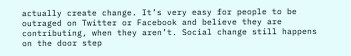actually create change. It’s very easy for people to be outraged on Twitter or Facebook and believe they are contributing, when they aren’t. Social change still happens on the door step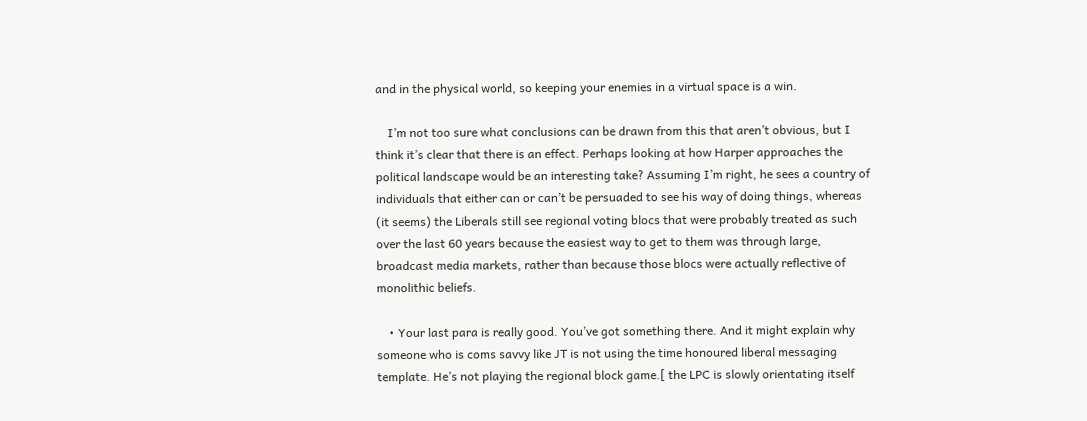and in the physical world, so keeping your enemies in a virtual space is a win.

    I’m not too sure what conclusions can be drawn from this that aren’t obvious, but I think it’s clear that there is an effect. Perhaps looking at how Harper approaches the political landscape would be an interesting take? Assuming I’m right, he sees a country of individuals that either can or can’t be persuaded to see his way of doing things, whereas (it seems) the Liberals still see regional voting blocs that were probably treated as such over the last 60 years because the easiest way to get to them was through large, broadcast media markets, rather than because those blocs were actually reflective of monolithic beliefs.

    • Your last para is really good. You’ve got something there. And it might explain why someone who is coms savvy like JT is not using the time honoured liberal messaging template. He’s not playing the regional block game.[ the LPC is slowly orientating itself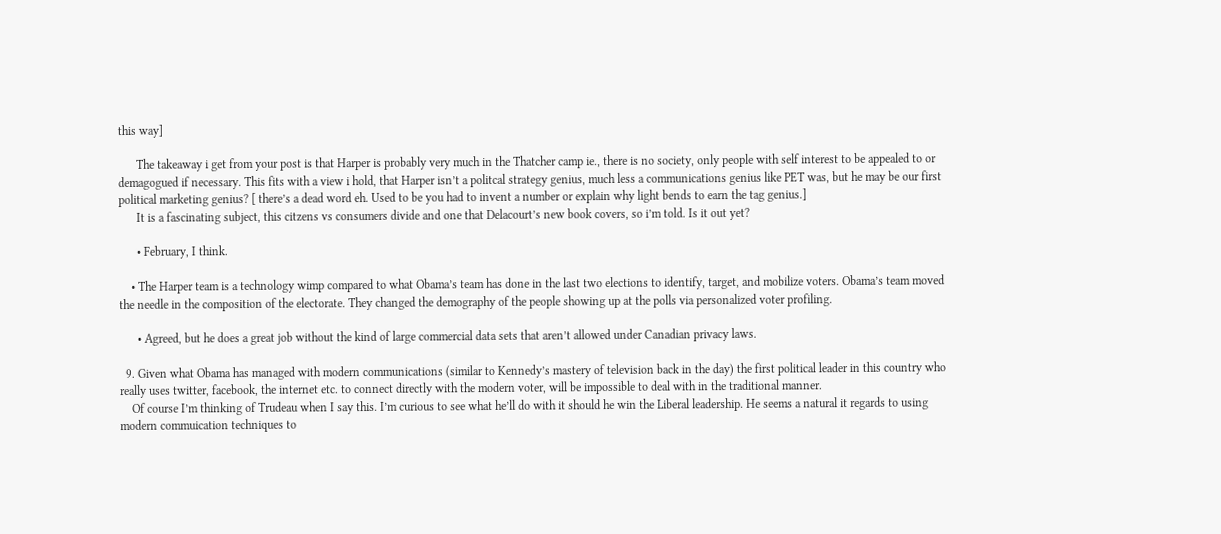this way]

      The takeaway i get from your post is that Harper is probably very much in the Thatcher camp ie., there is no society, only people with self interest to be appealed to or demagogued if necessary. This fits with a view i hold, that Harper isn’t a politcal strategy genius, much less a communications genius like PET was, but he may be our first political marketing genius? [ there’s a dead word eh. Used to be you had to invent a number or explain why light bends to earn the tag genius.]
      It is a fascinating subject, this citzens vs consumers divide and one that Delacourt’s new book covers, so i’m told. Is it out yet?

      • February, I think.

    • The Harper team is a technology wimp compared to what Obama’s team has done in the last two elections to identify, target, and mobilize voters. Obama’s team moved the needle in the composition of the electorate. They changed the demography of the people showing up at the polls via personalized voter profiling.

      • Agreed, but he does a great job without the kind of large commercial data sets that aren’t allowed under Canadian privacy laws.

  9. Given what Obama has managed with modern communications (similar to Kennedy’s mastery of television back in the day) the first political leader in this country who really uses twitter, facebook, the internet etc. to connect directly with the modern voter, will be impossible to deal with in the traditional manner.
    Of course I’m thinking of Trudeau when I say this. I’m curious to see what he’ll do with it should he win the Liberal leadership. He seems a natural it regards to using modern commuication techniques to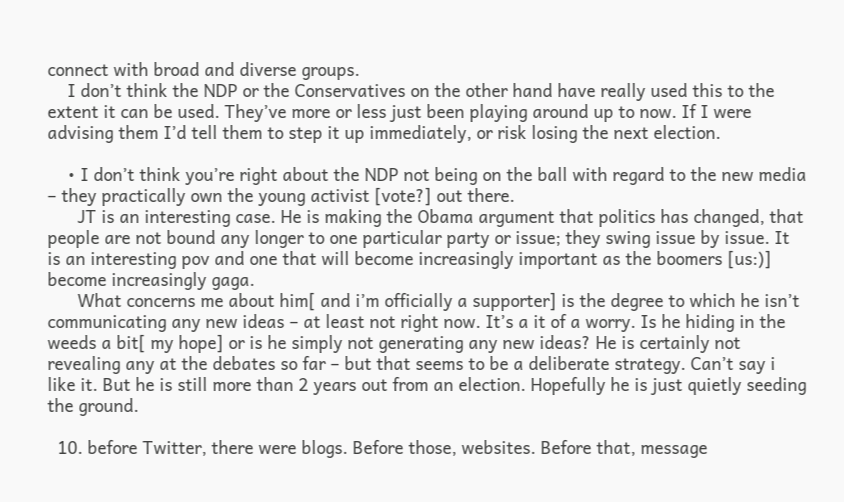connect with broad and diverse groups.
    I don’t think the NDP or the Conservatives on the other hand have really used this to the extent it can be used. They’ve more or less just been playing around up to now. If I were advising them I’d tell them to step it up immediately, or risk losing the next election.

    • I don’t think you’re right about the NDP not being on the ball with regard to the new media – they practically own the young activist [vote?] out there.
      JT is an interesting case. He is making the Obama argument that politics has changed, that people are not bound any longer to one particular party or issue; they swing issue by issue. It is an interesting pov and one that will become increasingly important as the boomers [us:)] become increasingly gaga.
      What concerns me about him[ and i’m officially a supporter] is the degree to which he isn’t communicating any new ideas – at least not right now. It’s a it of a worry. Is he hiding in the weeds a bit[ my hope] or is he simply not generating any new ideas? He is certainly not revealing any at the debates so far – but that seems to be a deliberate strategy. Can’t say i like it. But he is still more than 2 years out from an election. Hopefully he is just quietly seeding the ground.

  10. before Twitter, there were blogs. Before those, websites. Before that, message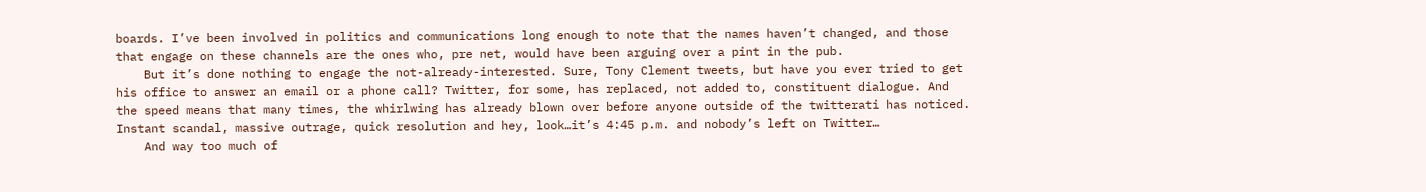boards. I’ve been involved in politics and communications long enough to note that the names haven’t changed, and those that engage on these channels are the ones who, pre net, would have been arguing over a pint in the pub.
    But it’s done nothing to engage the not-already-interested. Sure, Tony Clement tweets, but have you ever tried to get his office to answer an email or a phone call? Twitter, for some, has replaced, not added to, constituent dialogue. And the speed means that many times, the whirlwing has already blown over before anyone outside of the twitterati has noticed. Instant scandal, massive outrage, quick resolution and hey, look…it’s 4:45 p.m. and nobody’s left on Twitter…
    And way too much of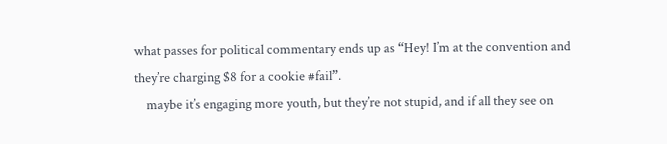what passes for political commentary ends up as “Hey! I’m at the convention and they’re charging $8 for a cookie #fail”.
    maybe it’s engaging more youth, but they’re not stupid, and if all they see on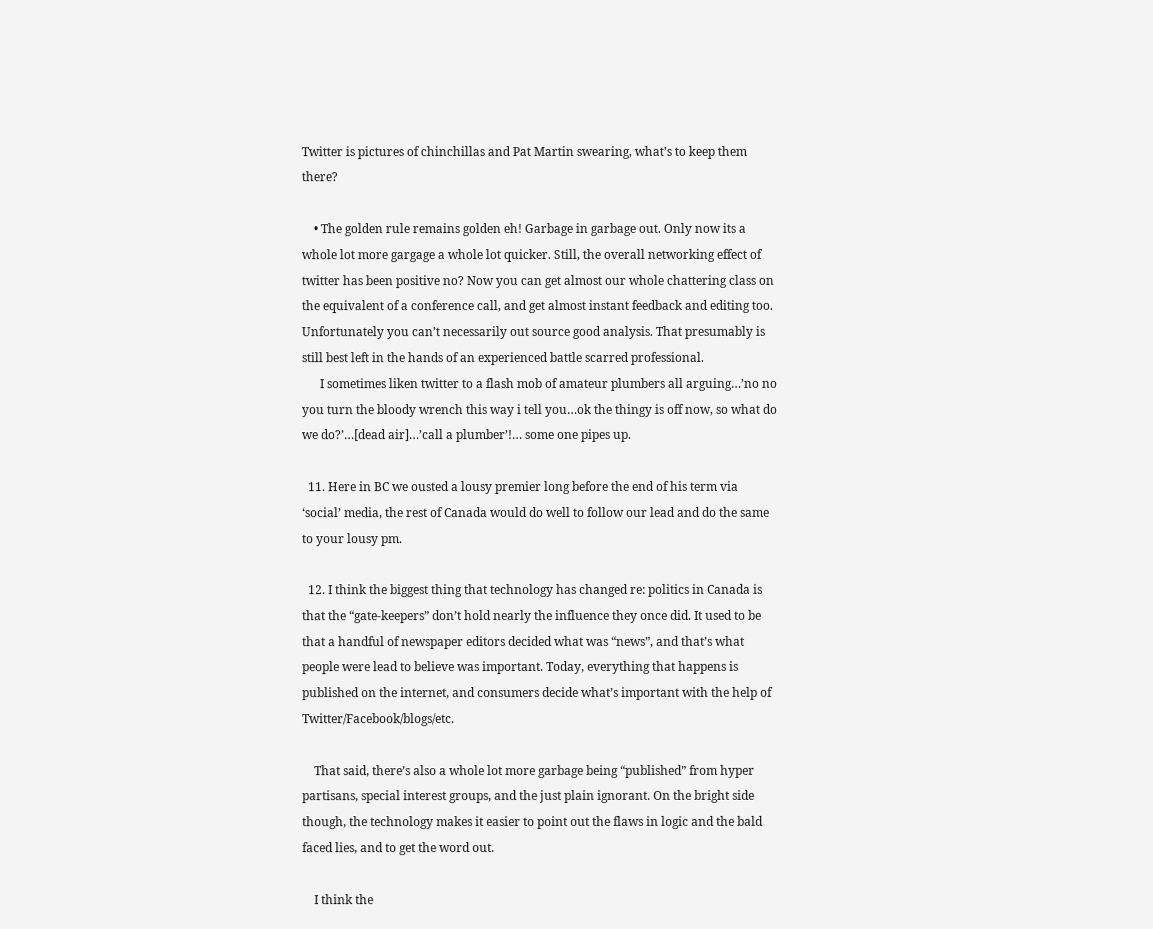Twitter is pictures of chinchillas and Pat Martin swearing, what’s to keep them there?

    • The golden rule remains golden eh! Garbage in garbage out. Only now its a whole lot more gargage a whole lot quicker. Still, the overall networking effect of twitter has been positive no? Now you can get almost our whole chattering class on the equivalent of a conference call, and get almost instant feedback and editing too. Unfortunately you can’t necessarily out source good analysis. That presumably is still best left in the hands of an experienced battle scarred professional.
      I sometimes liken twitter to a flash mob of amateur plumbers all arguing…’no no you turn the bloody wrench this way i tell you…ok the thingy is off now, so what do we do?’…[dead air]…’call a plumber’!… some one pipes up.

  11. Here in BC we ousted a lousy premier long before the end of his term via ‘social’ media, the rest of Canada would do well to follow our lead and do the same to your lousy pm.

  12. I think the biggest thing that technology has changed re: politics in Canada is that the “gate-keepers” don’t hold nearly the influence they once did. It used to be that a handful of newspaper editors decided what was “news”, and that’s what people were lead to believe was important. Today, everything that happens is published on the internet, and consumers decide what’s important with the help of Twitter/Facebook/blogs/etc.

    That said, there’s also a whole lot more garbage being “published” from hyper partisans, special interest groups, and the just plain ignorant. On the bright side though, the technology makes it easier to point out the flaws in logic and the bald faced lies, and to get the word out.

    I think the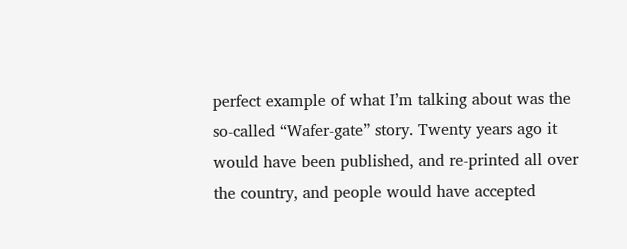perfect example of what I’m talking about was the so-called “Wafer-gate” story. Twenty years ago it would have been published, and re-printed all over the country, and people would have accepted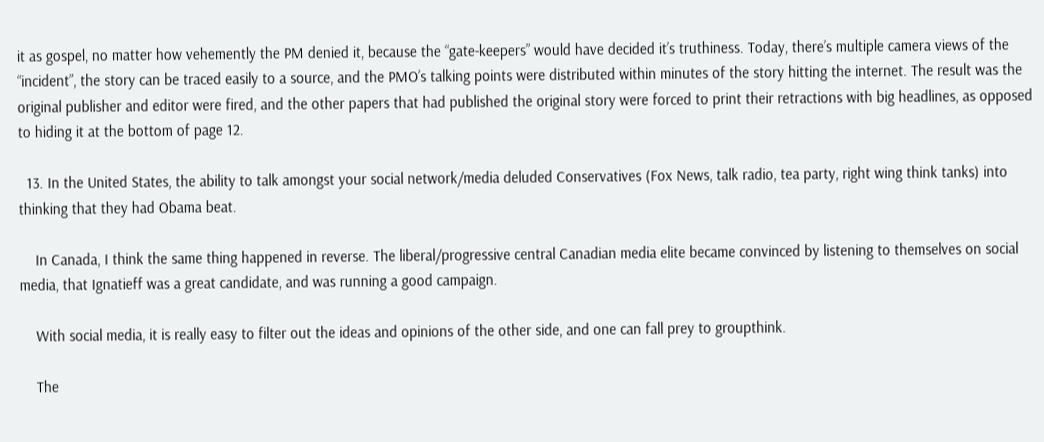it as gospel, no matter how vehemently the PM denied it, because the “gate-keepers” would have decided it’s truthiness. Today, there’s multiple camera views of the “incident”, the story can be traced easily to a source, and the PMO’s talking points were distributed within minutes of the story hitting the internet. The result was the original publisher and editor were fired, and the other papers that had published the original story were forced to print their retractions with big headlines, as opposed to hiding it at the bottom of page 12.

  13. In the United States, the ability to talk amongst your social network/media deluded Conservatives (Fox News, talk radio, tea party, right wing think tanks) into thinking that they had Obama beat.

    In Canada, I think the same thing happened in reverse. The liberal/progressive central Canadian media elite became convinced by listening to themselves on social media, that Ignatieff was a great candidate, and was running a good campaign.

    With social media, it is really easy to filter out the ideas and opinions of the other side, and one can fall prey to groupthink.

    The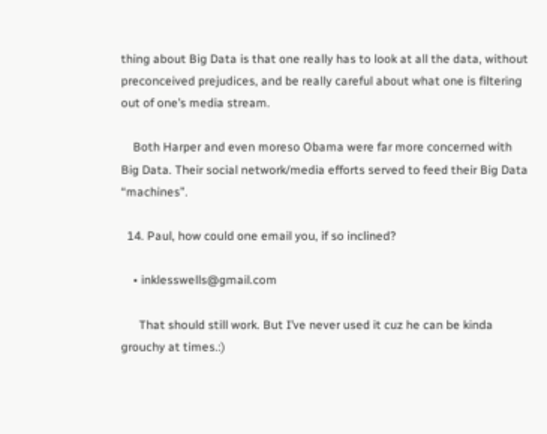thing about Big Data is that one really has to look at all the data, without preconceived prejudices, and be really careful about what one is filtering out of one’s media stream.

    Both Harper and even moreso Obama were far more concerned with Big Data. Their social network/media efforts served to feed their Big Data “machines”.

  14. Paul, how could one email you, if so inclined?

    • inklesswells@gmail.com

      That should still work. But I’ve never used it cuz he can be kinda grouchy at times.:)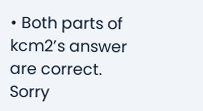• Both parts of kcm2’s answer are correct. Sorry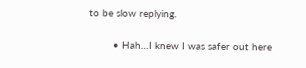to be slow replying.

        • Hah…I knew I was safer out here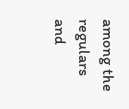among the regulars and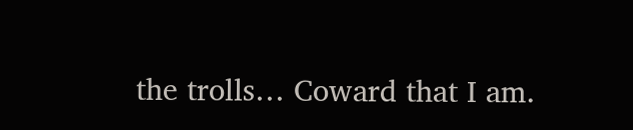the trolls… Coward that I am.